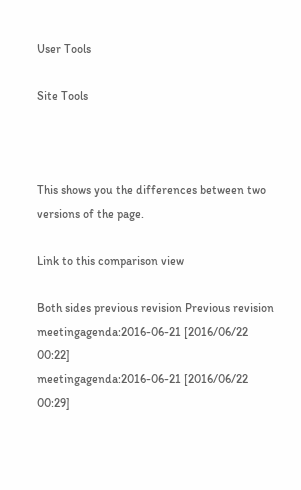User Tools

Site Tools



This shows you the differences between two versions of the page.

Link to this comparison view

Both sides previous revision Previous revision
meetingagenda:2016-06-21 [2016/06/22 00:22]
meetingagenda:2016-06-21 [2016/06/22 00:29]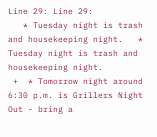Line 29: Line 29:
   * Tuesday night is trash and housekeeping night.   * Tuesday night is trash and housekeeping night.
 +  * Tomorrow night around 6:30 p.m. is Grillers Night Out - bring a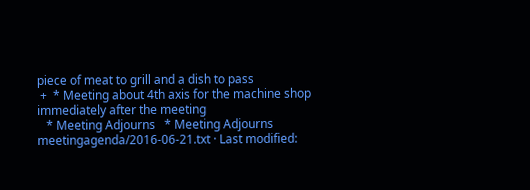piece of meat to grill and a dish to pass
 +  * Meeting about 4th axis for the machine shop immediately after the meeting
   * Meeting Adjourns   * Meeting Adjourns
meetingagenda/2016-06-21.txt · Last modified: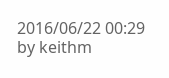2016/06/22 00:29 by keithm